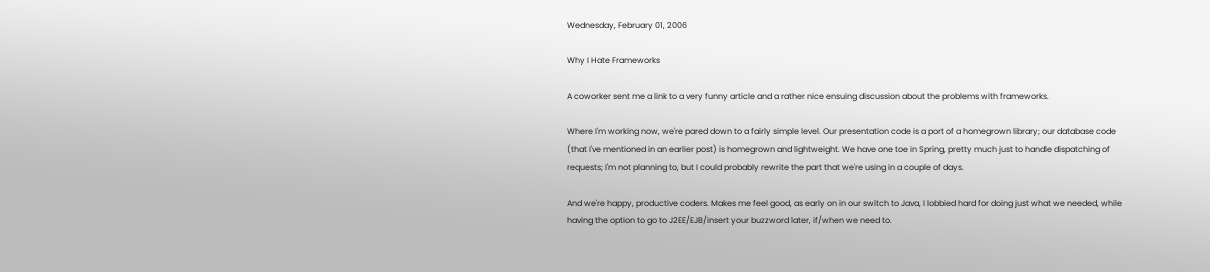Wednesday, February 01, 2006

Why I Hate Frameworks

A coworker sent me a link to a very funny article and a rather nice ensuing discussion about the problems with frameworks.

Where I'm working now, we're pared down to a fairly simple level. Our presentation code is a port of a homegrown library; our database code (that I've mentioned in an earlier post) is homegrown and lightweight. We have one toe in Spring, pretty much just to handle dispatching of requests; I'm not planning to, but I could probably rewrite the part that we're using in a couple of days.

And we're happy, productive coders. Makes me feel good, as early on in our switch to Java, I lobbied hard for doing just what we needed, while having the option to go to J2EE/EJB/insert your buzzword later, if/when we need to.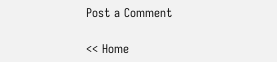Post a Comment

<< Home